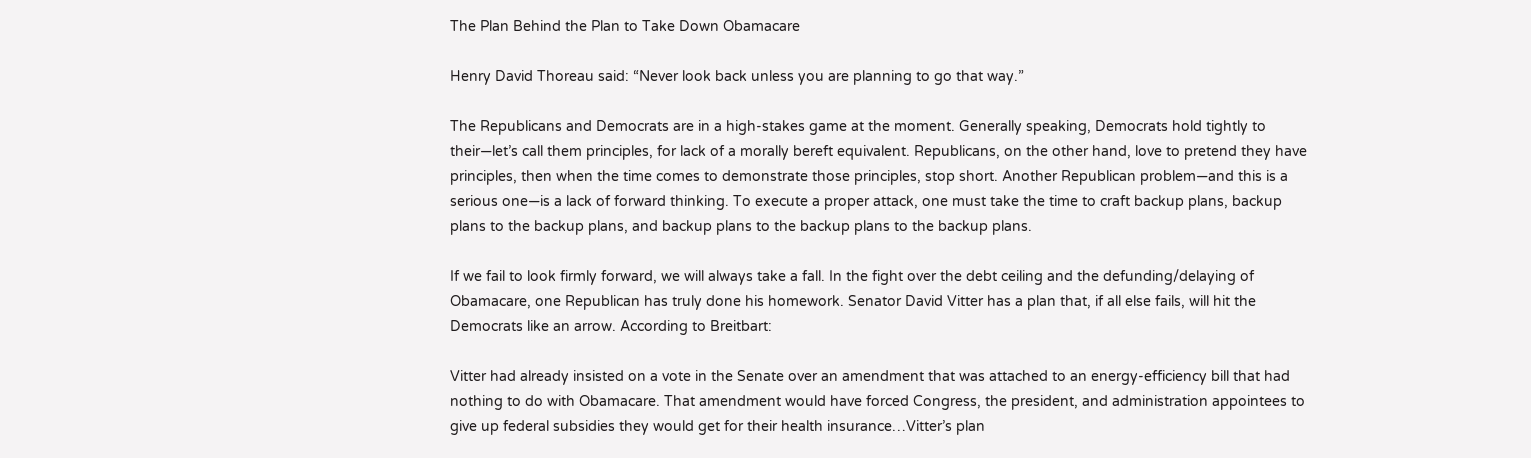The Plan Behind the Plan to Take Down Obamacare

Henry David Thoreau said: “Never look back unless you are planning to go that way.”

The Republicans and Democrats are in a high-stakes game at the moment. Generally speaking, Democrats hold tightly to their—let’s call them principles, for lack of a morally bereft equivalent. Republicans, on the other hand, love to pretend they have principles, then when the time comes to demonstrate those principles, stop short. Another Republican problem—and this is a serious one—is a lack of forward thinking. To execute a proper attack, one must take the time to craft backup plans, backup plans to the backup plans, and backup plans to the backup plans to the backup plans.

If we fail to look firmly forward, we will always take a fall. In the fight over the debt ceiling and the defunding/delaying of Obamacare, one Republican has truly done his homework. Senator David Vitter has a plan that, if all else fails, will hit the Democrats like an arrow. According to Breitbart:

Vitter had already insisted on a vote in the Senate over an amendment that was attached to an energy-efficiency bill that had nothing to do with Obamacare. That amendment would have forced Congress, the president, and administration appointees to give up federal subsidies they would get for their health insurance…Vitter’s plan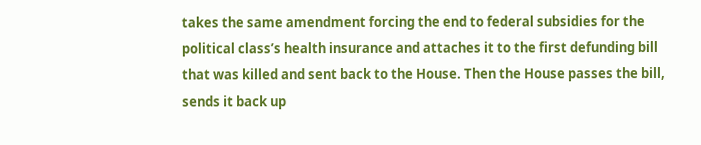takes the same amendment forcing the end to federal subsidies for the political class’s health insurance and attaches it to the first defunding bill that was killed and sent back to the House. Then the House passes the bill, sends it back up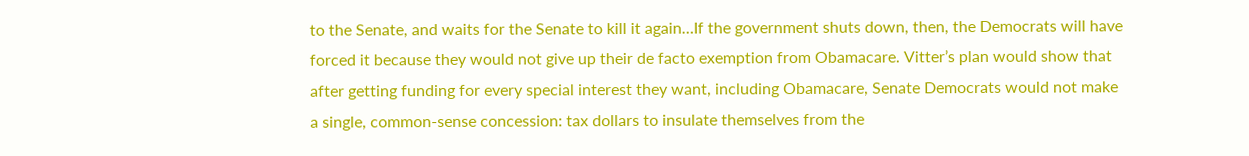to the Senate, and waits for the Senate to kill it again…If the government shuts down, then, the Democrats will have forced it because they would not give up their de facto exemption from Obamacare. Vitter’s plan would show that after getting funding for every special interest they want, including Obamacare, Senate Democrats would not make a single, common-sense concession: tax dollars to insulate themselves from the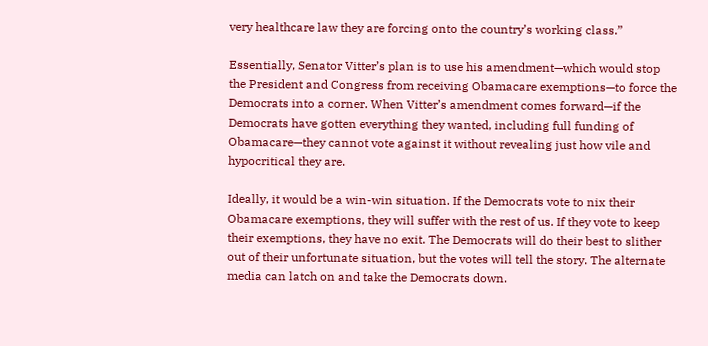very healthcare law they are forcing onto the country’s working class.”

Essentially, Senator Vitter’s plan is to use his amendment—which would stop the President and Congress from receiving Obamacare exemptions—to force the Democrats into a corner. When Vitter’s amendment comes forward—if the Democrats have gotten everything they wanted, including full funding of Obamacare—they cannot vote against it without revealing just how vile and hypocritical they are.

Ideally, it would be a win-win situation. If the Democrats vote to nix their Obamacare exemptions, they will suffer with the rest of us. If they vote to keep their exemptions, they have no exit. The Democrats will do their best to slither out of their unfortunate situation, but the votes will tell the story. The alternate media can latch on and take the Democrats down.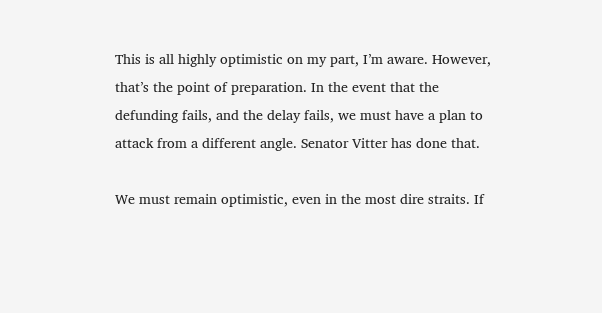This is all highly optimistic on my part, I’m aware. However, that’s the point of preparation. In the event that the defunding fails, and the delay fails, we must have a plan to attack from a different angle. Senator Vitter has done that.

We must remain optimistic, even in the most dire straits. If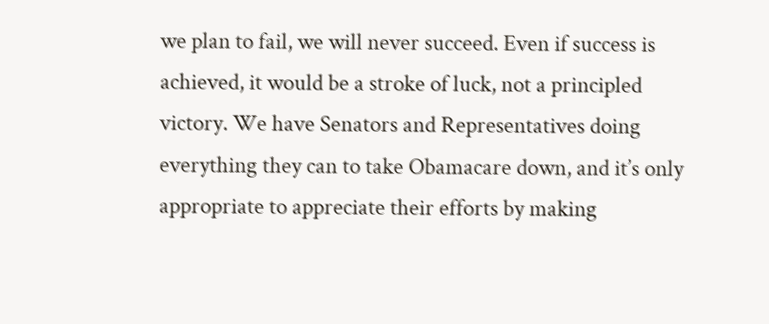we plan to fail, we will never succeed. Even if success is achieved, it would be a stroke of luck, not a principled victory. We have Senators and Representatives doing everything they can to take Obamacare down, and it’s only appropriate to appreciate their efforts by making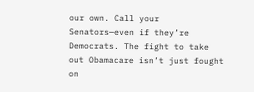our own. Call your Senators—even if they’re Democrats. The fight to take out Obamacare isn’t just fought on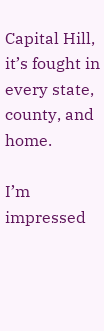Capital Hill, it’s fought in every state, county, and home.

I’m impressed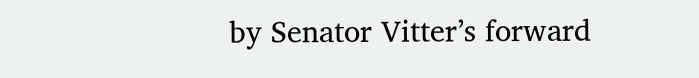by Senator Vitter’s forward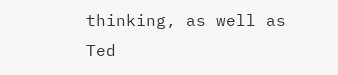thinking, as well as Ted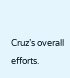Cruz’s overall efforts.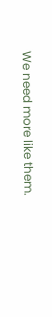We need more like them.